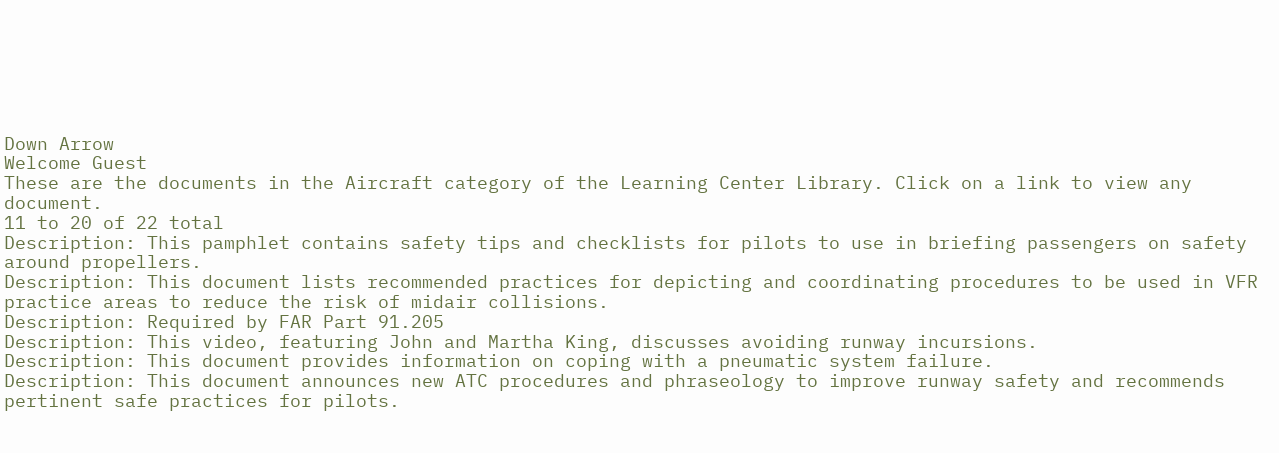Down Arrow
Welcome Guest
These are the documents in the Aircraft category of the Learning Center Library. Click on a link to view any document.
11 to 20 of 22 total
Description: This pamphlet contains safety tips and checklists for pilots to use in briefing passengers on safety around propellers.
Description: This document lists recommended practices for depicting and coordinating procedures to be used in VFR practice areas to reduce the risk of midair collisions.
Description: Required by FAR Part 91.205
Description: This video, featuring John and Martha King, discusses avoiding runway incursions.
Description: This document provides information on coping with a pneumatic system failure.
Description: This document announces new ATC procedures and phraseology to improve runway safety and recommends pertinent safe practices for pilots.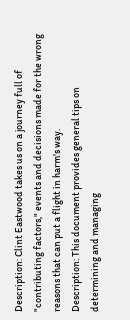Description: Clint Eastwood takes us on a journey full of "contributing factors," events and decisions made for the wrong reasons that can put a flight in harm's way.
Description: This document provides general tips on determining and managing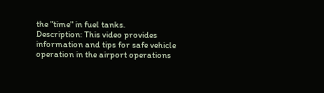the "time" in fuel tanks.
Description: This video provides information and tips for safe vehicle operation in the airport operations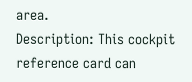area.
Description: This cockpit reference card can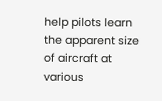help pilots learn the apparent size of aircraft at various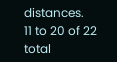distances.
11 to 20 of 22 total